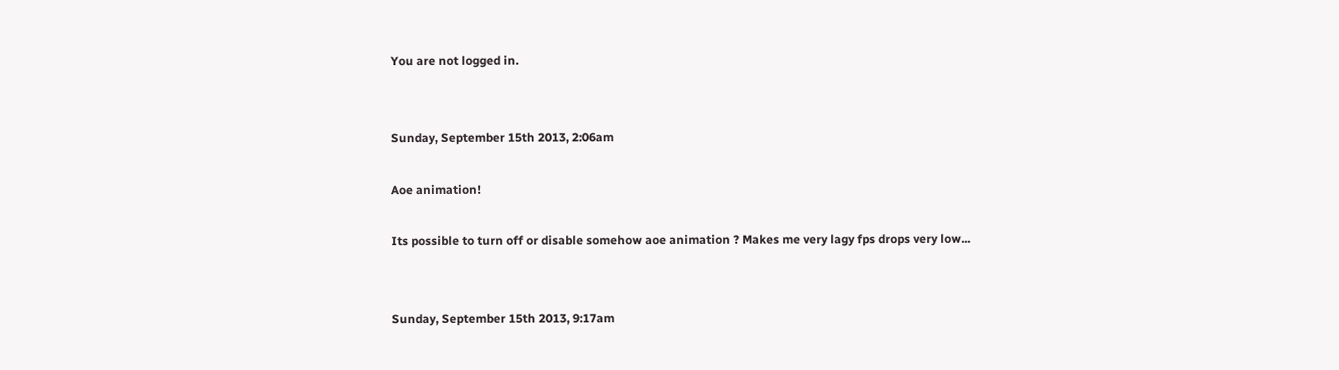You are not logged in.


Sunday, September 15th 2013, 2:06am

Aoe animation!

Its possible to turn off or disable somehow aoe animation ? Makes me very lagy fps drops very low...


Sunday, September 15th 2013, 9:17am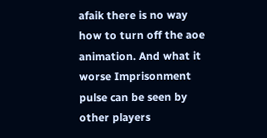afaik there is no way how to turn off the aoe animation. And what it worse Imprisonment pulse can be seen by other players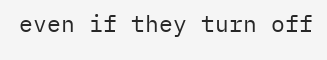even if they turn off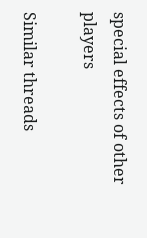special effects of other players

Similar threads